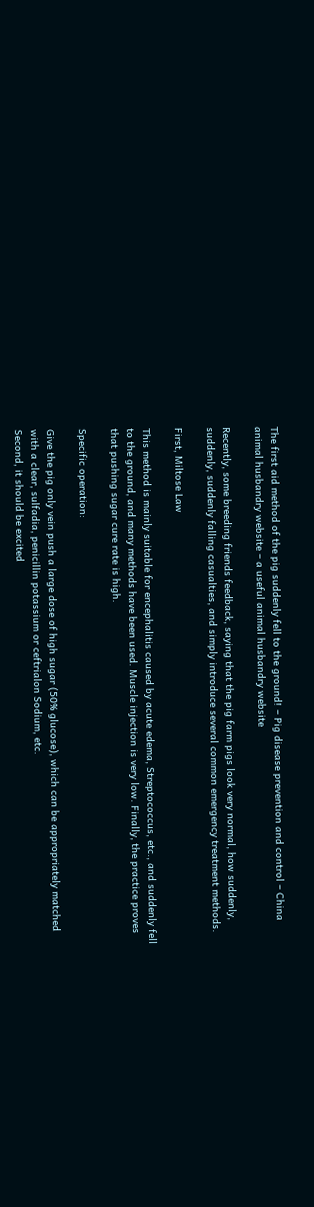The first aid method of the pig suddenly fell to the ground! – Pig disease prevention and control – China animal husbandry website – a useful animal husbandry website

Recently, some breeding friends feedback, saying that the pig farm pigs look very normal, how suddenly, suddenly, suddenly falling casualties, and simply introduce several common emergency treatment methods.

First, Miltose Law

This method is mainly suitable for encephalitis caused by acute edema, Streptococcus, etc., and suddenly fell to the ground, and many methods have been used. Muscle injection is very low. Finally, the practice proves that pushing sugar cure rate is high.

Specific operation:

Give the pig only vein push a large dose of high sugar (50% glucose), which can be appropriately matched with a clear, sulfadia, penicillin potassium or ceftrialon Sodium, etc.
Second, it should be excited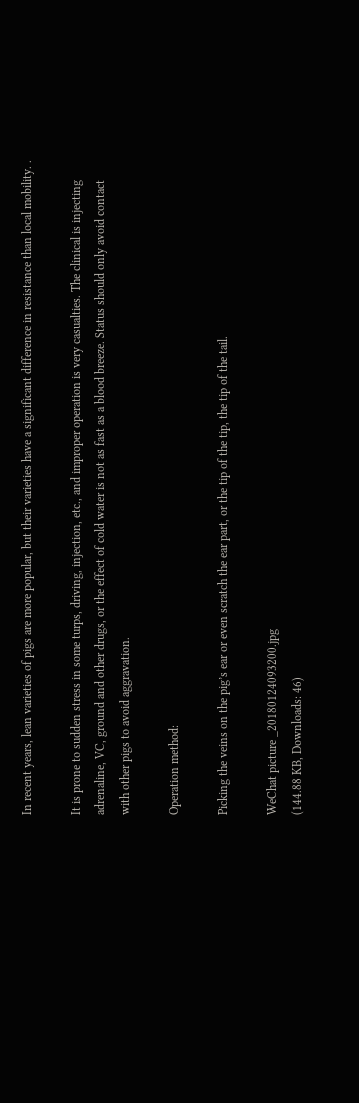In recent years, lean varieties of pigs are more popular, but their varieties have a significant difference in resistance than local mobility. .

It is prone to sudden stress in some turps, driving, injection, etc., and improper operation is very casualties. The clinical is injecting adrenaline, VC, ground and other drugs, or the effect of cold water is not as fast as a blood breeze. Status should only avoid contact with other pigs to avoid aggravation.

Operation method:

Picking the veins on the pig’s ear or even scratch the ear part, or the tip of the tip, the tip of the tail.

WeChat picture _20180124093200.jpg
(144.88 KB, Downloads: 46)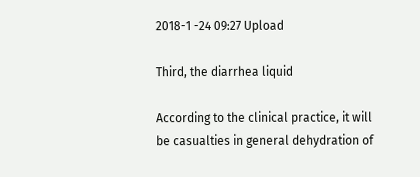2018-1 -24 09:27 Upload

Third, the diarrhea liquid

According to the clinical practice, it will be casualties in general dehydration of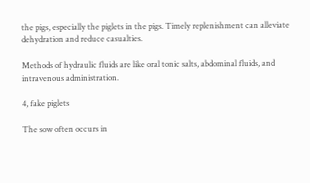the pigs, especially the piglets in the pigs. Timely replenishment can alleviate dehydration and reduce casualties.

Methods of hydraulic fluids are like oral tonic salts, abdominal fluids, and intravenous administration.

4, fake piglets

The sow often occurs in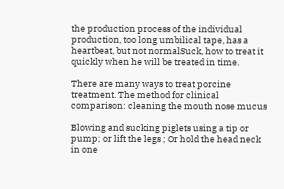the production process of the individual production, too long umbilical tape, has a heartbeat, but not normalSuck, how to treat it quickly when he will be treated in time.

There are many ways to treat porcine treatment. The method for clinical comparison: cleaning the mouth nose mucus

Blowing and sucking piglets using a tip or pump; or lift the legs ; Or hold the head neck in one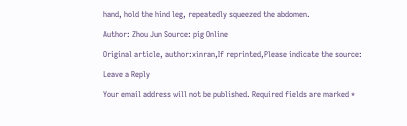hand, hold the hind leg, repeatedly squeezed the abdomen.

Author: Zhou Jun Source: pig Online

Original article, author:xinran,If reprinted,Please indicate the source:

Leave a Reply

Your email address will not be published. Required fields are marked *